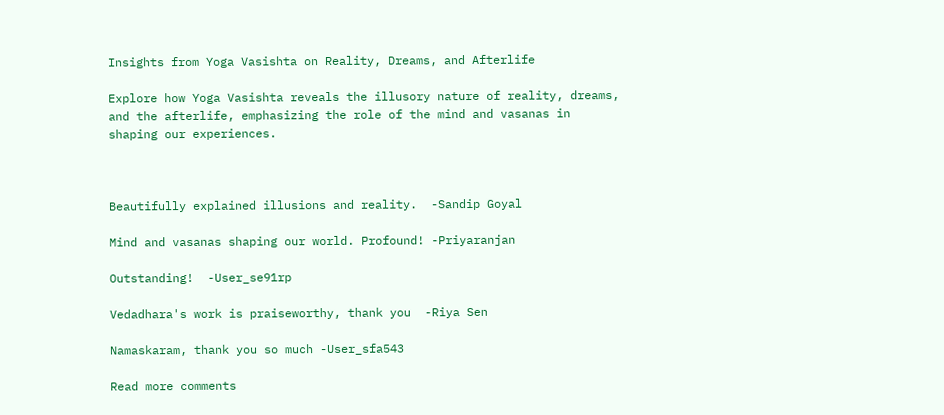Insights from Yoga Vasishta on Reality, Dreams, and Afterlife

Explore how Yoga Vasishta reveals the illusory nature of reality, dreams, and the afterlife, emphasizing the role of the mind and vasanas in shaping our experiences.



Beautifully explained illusions and reality.  -Sandip Goyal

Mind and vasanas shaping our world. Profound! -Priyaranjan

Outstanding!  -User_se91rp

Vedadhara's work is praiseworthy, thank you  -Riya Sen

Namaskaram, thank you so much -User_sfa543

Read more comments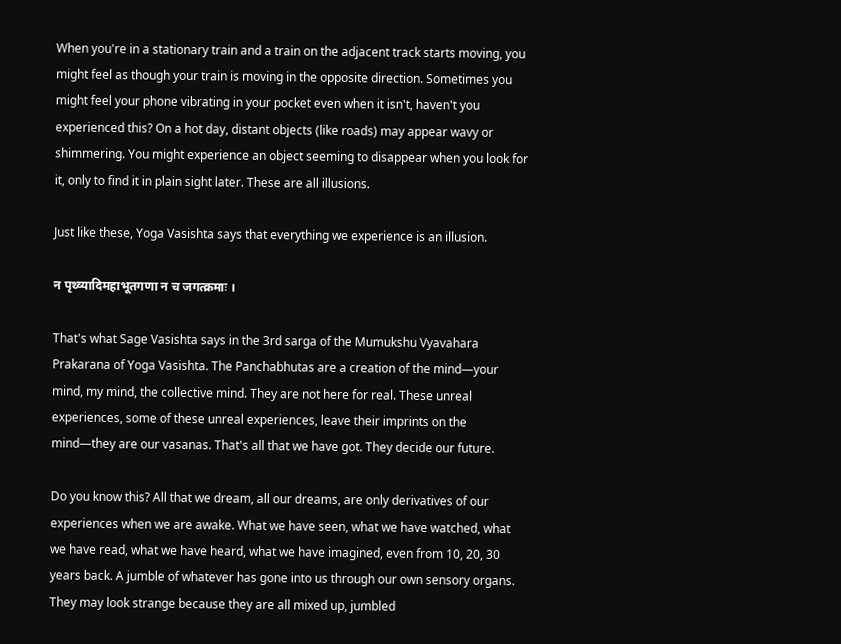When you're in a stationary train and a train on the adjacent track starts moving, you might feel as though your train is moving in the opposite direction. Sometimes you might feel your phone vibrating in your pocket even when it isn't, haven't you experienced this? On a hot day, distant objects (like roads) may appear wavy or shimmering. You might experience an object seeming to disappear when you look for it, only to find it in plain sight later. These are all illusions.

Just like these, Yoga Vasishta says that everything we experience is an illusion.

न पृथ्व्यादिमहाभूतगणा न च जगत्क्रमाः ।

That's what Sage Vasishta says in the 3rd sarga of the Mumukshu Vyavahara Prakarana of Yoga Vasishta. The Panchabhutas are a creation of the mind—your mind, my mind, the collective mind. They are not here for real. These unreal experiences, some of these unreal experiences, leave their imprints on the mind—they are our vasanas. That's all that we have got. They decide our future.

Do you know this? All that we dream, all our dreams, are only derivatives of our experiences when we are awake. What we have seen, what we have watched, what we have read, what we have heard, what we have imagined, even from 10, 20, 30 years back. A jumble of whatever has gone into us through our own sensory organs. They may look strange because they are all mixed up, jumbled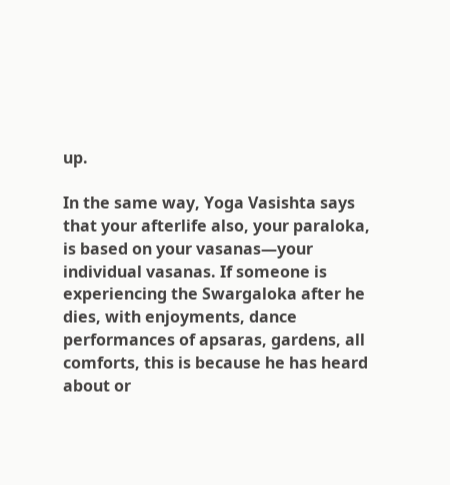up.

In the same way, Yoga Vasishta says that your afterlife also, your paraloka, is based on your vasanas—your individual vasanas. If someone is experiencing the Swargaloka after he dies, with enjoyments, dance performances of apsaras, gardens, all comforts, this is because he has heard about or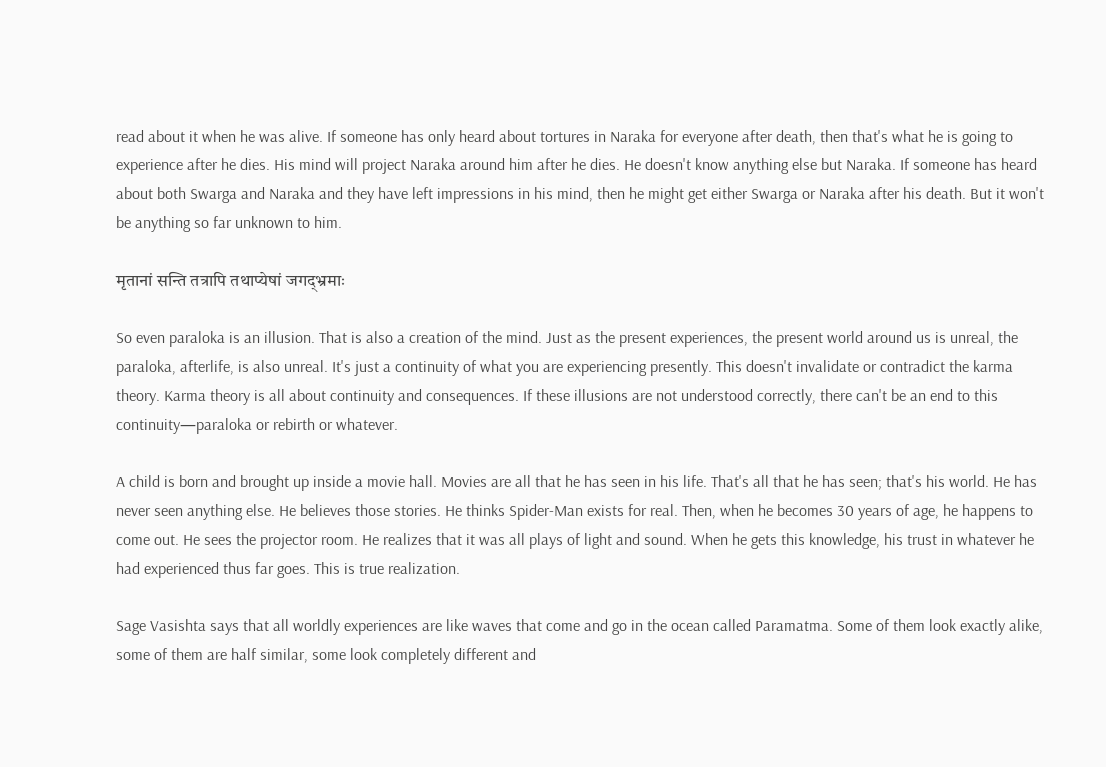read about it when he was alive. If someone has only heard about tortures in Naraka for everyone after death, then that's what he is going to experience after he dies. His mind will project Naraka around him after he dies. He doesn't know anything else but Naraka. If someone has heard about both Swarga and Naraka and they have left impressions in his mind, then he might get either Swarga or Naraka after his death. But it won't be anything so far unknown to him.

मृतानां सन्ति तत्रापि तथाप्येषां जगद्भ्रमाः

So even paraloka is an illusion. That is also a creation of the mind. Just as the present experiences, the present world around us is unreal, the paraloka, afterlife, is also unreal. It's just a continuity of what you are experiencing presently. This doesn't invalidate or contradict the karma theory. Karma theory is all about continuity and consequences. If these illusions are not understood correctly, there can't be an end to this continuity—paraloka or rebirth or whatever.

A child is born and brought up inside a movie hall. Movies are all that he has seen in his life. That's all that he has seen; that's his world. He has never seen anything else. He believes those stories. He thinks Spider-Man exists for real. Then, when he becomes 30 years of age, he happens to come out. He sees the projector room. He realizes that it was all plays of light and sound. When he gets this knowledge, his trust in whatever he had experienced thus far goes. This is true realization.

Sage Vasishta says that all worldly experiences are like waves that come and go in the ocean called Paramatma. Some of them look exactly alike, some of them are half similar, some look completely different and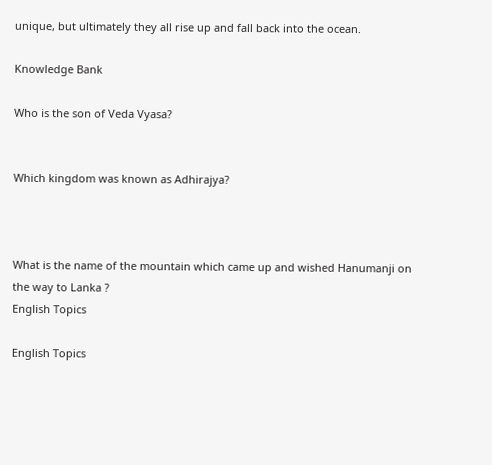unique, but ultimately they all rise up and fall back into the ocean.

Knowledge Bank

Who is the son of Veda Vyasa?


Which kingdom was known as Adhirajya?



What is the name of the mountain which came up and wished Hanumanji on the way to Lanka ?
English Topics

English Topics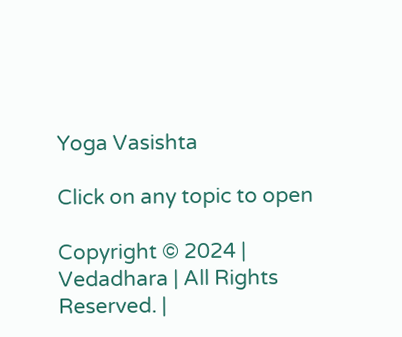Yoga Vasishta

Click on any topic to open

Copyright © 2024 | Vedadhara | All Rights Reserved. |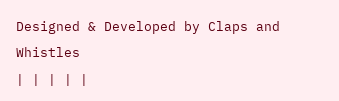Designed & Developed by Claps and Whistles
| | | | |